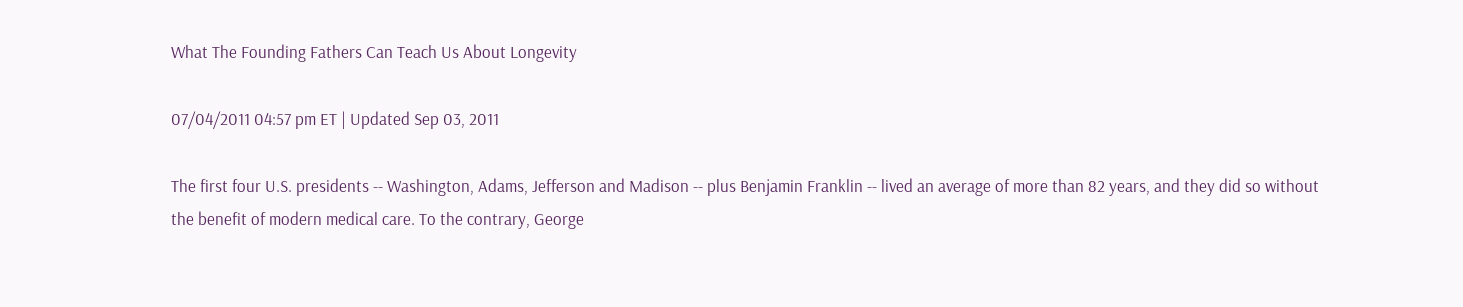What The Founding Fathers Can Teach Us About Longevity

07/04/2011 04:57 pm ET | Updated Sep 03, 2011

The first four U.S. presidents -- Washington, Adams, Jefferson and Madison -- plus Benjamin Franklin -- lived an average of more than 82 years, and they did so without the benefit of modern medical care. To the contrary, George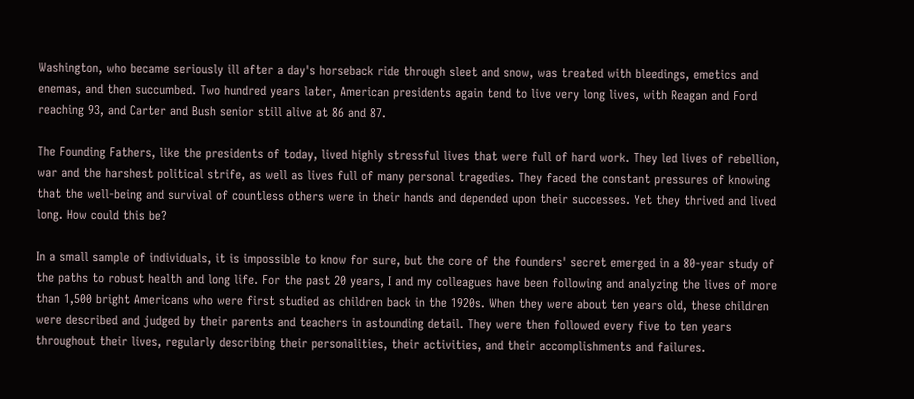Washington, who became seriously ill after a day's horseback ride through sleet and snow, was treated with bleedings, emetics and enemas, and then succumbed. Two hundred years later, American presidents again tend to live very long lives, with Reagan and Ford reaching 93, and Carter and Bush senior still alive at 86 and 87.

The Founding Fathers, like the presidents of today, lived highly stressful lives that were full of hard work. They led lives of rebellion, war and the harshest political strife, as well as lives full of many personal tragedies. They faced the constant pressures of knowing that the well-being and survival of countless others were in their hands and depended upon their successes. Yet they thrived and lived long. How could this be?

In a small sample of individuals, it is impossible to know for sure, but the core of the founders' secret emerged in a 80-year study of the paths to robust health and long life. For the past 20 years, I and my colleagues have been following and analyzing the lives of more than 1,500 bright Americans who were first studied as children back in the 1920s. When they were about ten years old, these children were described and judged by their parents and teachers in astounding detail. They were then followed every five to ten years throughout their lives, regularly describing their personalities, their activities, and their accomplishments and failures.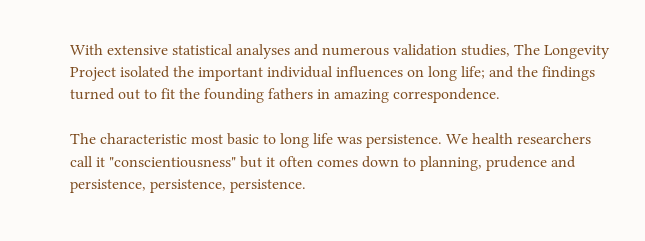With extensive statistical analyses and numerous validation studies, The Longevity Project isolated the important individual influences on long life; and the findings turned out to fit the founding fathers in amazing correspondence.

The characteristic most basic to long life was persistence. We health researchers call it "conscientiousness" but it often comes down to planning, prudence and persistence, persistence, persistence.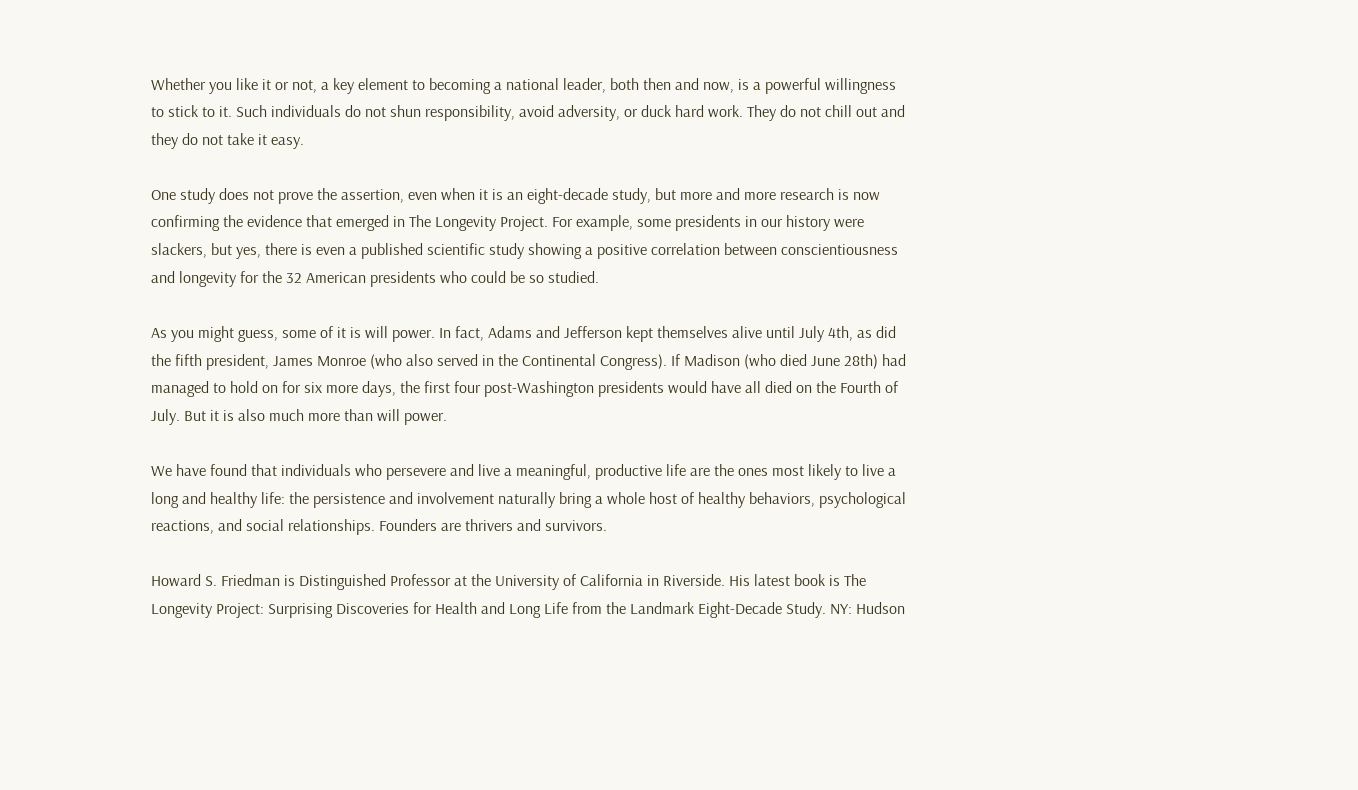Whether you like it or not, a key element to becoming a national leader, both then and now, is a powerful willingness to stick to it. Such individuals do not shun responsibility, avoid adversity, or duck hard work. They do not chill out and they do not take it easy.

One study does not prove the assertion, even when it is an eight-decade study, but more and more research is now confirming the evidence that emerged in The Longevity Project. For example, some presidents in our history were slackers, but yes, there is even a published scientific study showing a positive correlation between conscientiousness and longevity for the 32 American presidents who could be so studied.

As you might guess, some of it is will power. In fact, Adams and Jefferson kept themselves alive until July 4th, as did the fifth president, James Monroe (who also served in the Continental Congress). If Madison (who died June 28th) had managed to hold on for six more days, the first four post-Washington presidents would have all died on the Fourth of July. But it is also much more than will power.

We have found that individuals who persevere and live a meaningful, productive life are the ones most likely to live a long and healthy life: the persistence and involvement naturally bring a whole host of healthy behaviors, psychological reactions, and social relationships. Founders are thrivers and survivors.

Howard S. Friedman is Distinguished Professor at the University of California in Riverside. His latest book is The Longevity Project: Surprising Discoveries for Health and Long Life from the Landmark Eight-Decade Study. NY: Hudson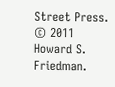Street Press.
© 2011 Howard S. Friedman.